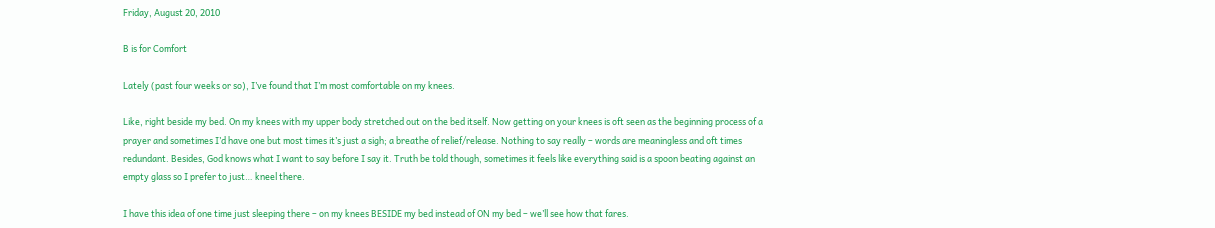Friday, August 20, 2010

B is for Comfort

Lately (past four weeks or so), I’ve found that I’m most comfortable on my knees.

Like, right beside my bed. On my knees with my upper body stretched out on the bed itself. Now getting on your knees is oft seen as the beginning process of a prayer and sometimes I’d have one but most times it’s just a sigh; a breathe of relief/release. Nothing to say really – words are meaningless and oft times redundant. Besides, God knows what I want to say before I say it. Truth be told though, sometimes it feels like everything said is a spoon beating against an empty glass so I prefer to just… kneel there.

I have this idea of one time just sleeping there – on my knees BESIDE my bed instead of ON my bed – we’ll see how that fares.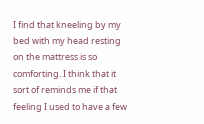I find that kneeling by my bed with my head resting on the mattress is so comforting. I think that it sort of reminds me if that feeling I used to have a few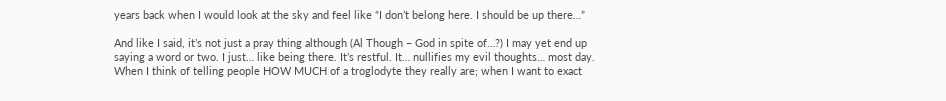years back when I would look at the sky and feel like “I don’t belong here. I should be up there…”

And like I said, it’s not just a pray thing although (Al Though – God in spite of…?) I may yet end up saying a word or two. I just… like being there. It’s restful. It… nullifies my evil thoughts… most day. When I think of telling people HOW MUCH of a troglodyte they really are; when I want to exact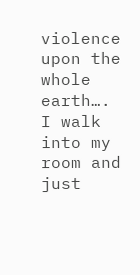violence upon the whole earth…. I walk into my room and just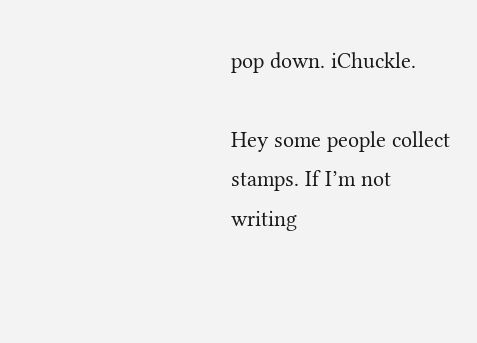pop down. iChuckle.

Hey some people collect stamps. If I’m not writing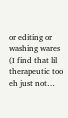or editing or washing wares (I find that lil therapeutic too eh just not…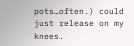pots…often.) could just release on my knees.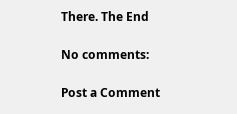There. The End

No comments:

Post a Comment